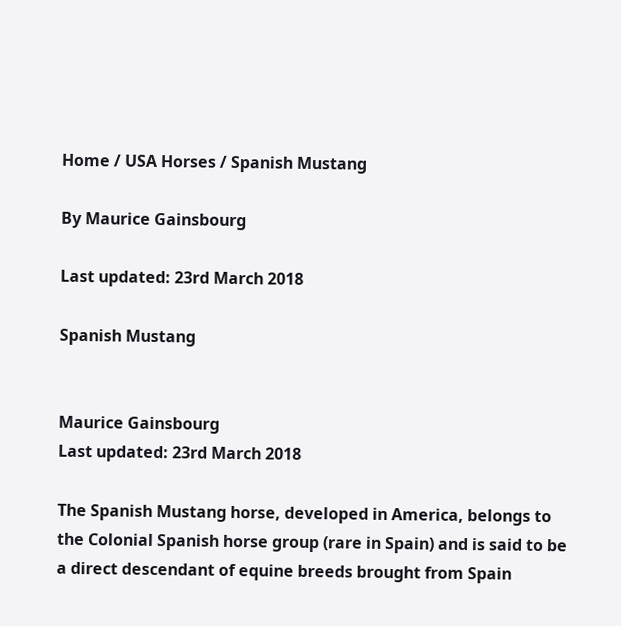Home / USA Horses / Spanish Mustang

By Maurice Gainsbourg

Last updated: 23rd March 2018

Spanish Mustang


Maurice Gainsbourg
Last updated: 23rd March 2018

The Spanish Mustang horse, developed in America, belongs to the Colonial Spanish horse group (rare in Spain) and is said to be a direct descendant of equine breeds brought from Spain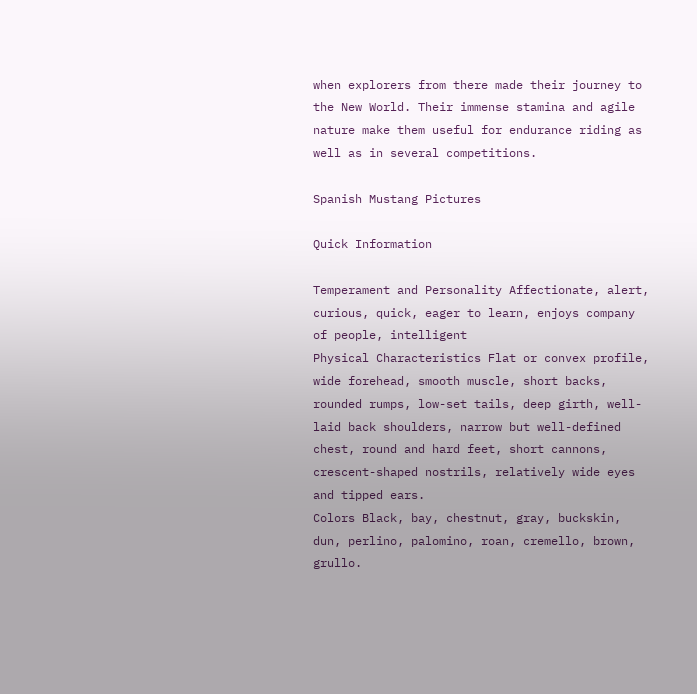when explorers from there made their journey to the New World. Their immense stamina and agile nature make them useful for endurance riding as well as in several competitions.

Spanish Mustang Pictures

Quick Information

Temperament and Personality Affectionate, alert, curious, quick, eager to learn, enjoys company of people, intelligent
Physical Characteristics Flat or convex profile, wide forehead, smooth muscle, short backs, rounded rumps, low-set tails, deep girth, well-laid back shoulders, narrow but well-defined chest, round and hard feet, short cannons, crescent-shaped nostrils, relatively wide eyes and tipped ears.
Colors Black, bay, chestnut, gray, buckskin, dun, perlino, palomino, roan, cremello, brown, grullo.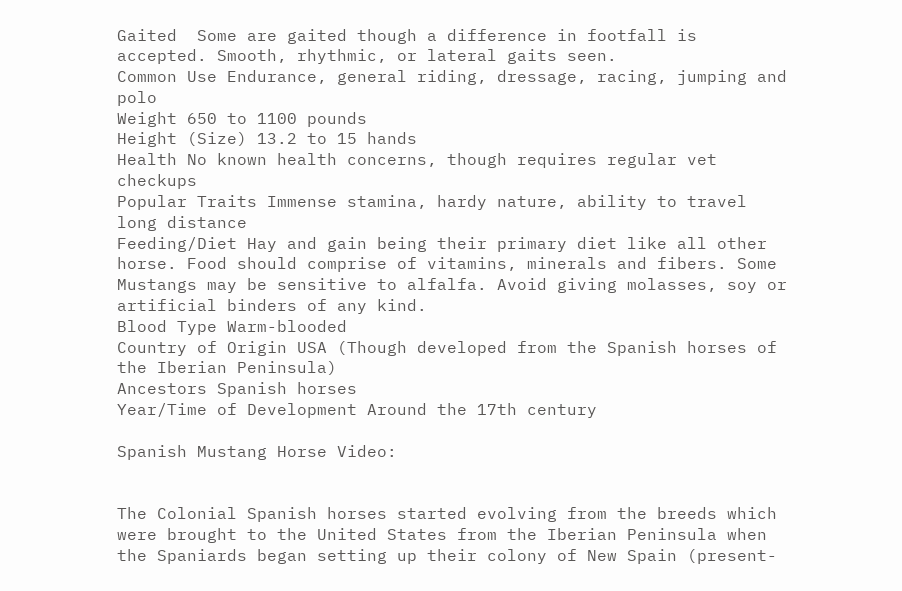Gaited  Some are gaited though a difference in footfall is accepted. Smooth, rhythmic, or lateral gaits seen.
Common Use Endurance, general riding, dressage, racing, jumping and polo
Weight 650 to 1100 pounds
Height (Size) 13.2 to 15 hands
Health No known health concerns, though requires regular vet checkups
Popular Traits Immense stamina, hardy nature, ability to travel long distance
Feeding/Diet Hay and gain being their primary diet like all other horse. Food should comprise of vitamins, minerals and fibers. Some Mustangs may be sensitive to alfalfa. Avoid giving molasses, soy or artificial binders of any kind.
Blood Type Warm-blooded
Country of Origin USA (Though developed from the Spanish horses of the Iberian Peninsula)
Ancestors Spanish horses
Year/Time of Development Around the 17th century

Spanish Mustang Horse Video:


The Colonial Spanish horses started evolving from the breeds which were brought to the United States from the Iberian Peninsula when the Spaniards began setting up their colony of New Spain (present-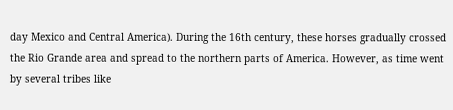day Mexico and Central America). During the 16th century, these horses gradually crossed the Rio Grande area and spread to the northern parts of America. However, as time went by several tribes like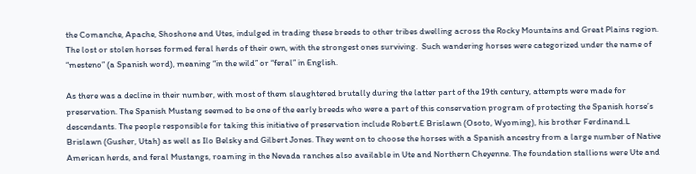the Comanche, Apache, Shoshone and Utes, indulged in trading these breeds to other tribes dwelling across the Rocky Mountains and Great Plains region.  The lost or stolen horses formed feral herds of their own, with the strongest ones surviving.  Such wandering horses were categorized under the name of “mesteno” (a Spanish word), meaning “in the wild” or “feral” in English.

As there was a decline in their number, with most of them slaughtered brutally during the latter part of the 19th century, attempts were made for preservation. The Spanish Mustang seemed to be one of the early breeds who were a part of this conservation program of protecting the Spanish horse’s descendants. The people responsible for taking this initiative of preservation include Robert.E Brislawn (Osoto, Wyoming), his brother Ferdinand.L Brislawn (Gusher, Utah) as well as Ilo Belsky and Gilbert Jones. They went on to choose the horses with a Spanish ancestry from a large number of Native American herds, and feral Mustangs, roaming in the Nevada ranches also available in Ute and Northern Cheyenne. The foundation stallions were Ute and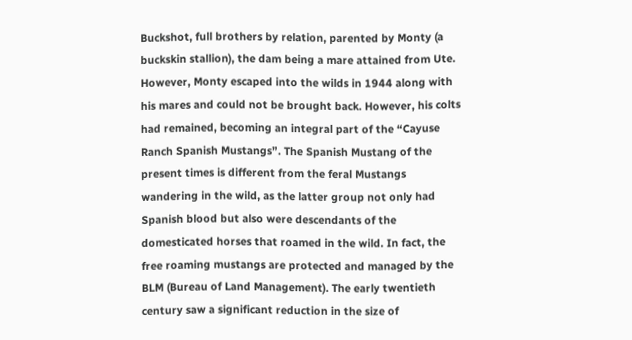Buckshot, full brothers by relation, parented by Monty (a buckskin stallion), the dam being a mare attained from Ute. However, Monty escaped into the wilds in 1944 along with his mares and could not be brought back. However, his colts had remained, becoming an integral part of the “Cayuse Ranch Spanish Mustangs”. The Spanish Mustang of the present times is different from the feral Mustangs wandering in the wild, as the latter group not only had Spanish blood but also were descendants of the domesticated horses that roamed in the wild. In fact, the free roaming mustangs are protected and managed by the BLM (Bureau of Land Management). The early twentieth century saw a significant reduction in the size of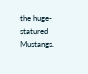the huge-statured Mustangs.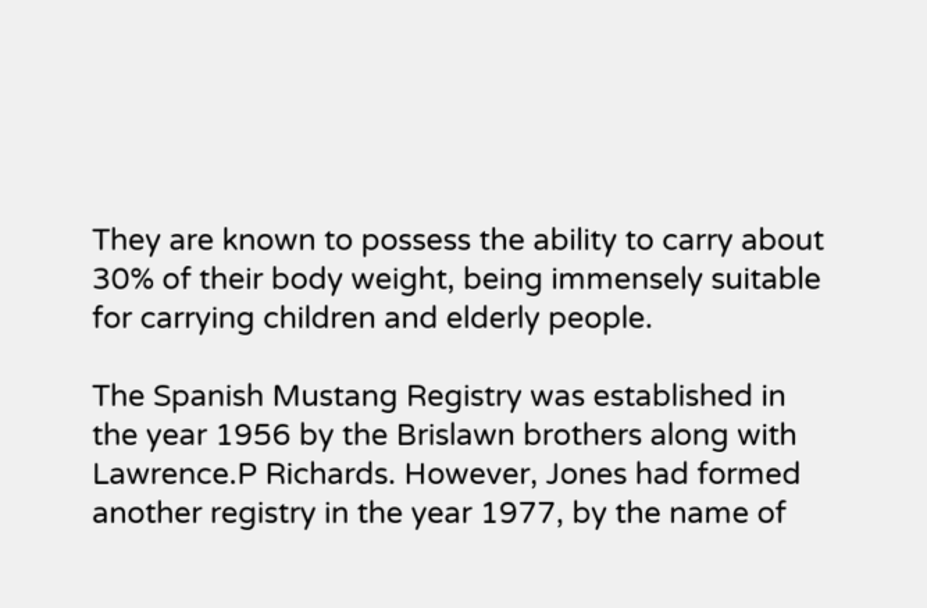They are known to possess the ability to carry about 30% of their body weight, being immensely suitable for carrying children and elderly people.

The Spanish Mustang Registry was established in the year 1956 by the Brislawn brothers along with Lawrence.P Richards. However, Jones had formed another registry in the year 1977, by the name of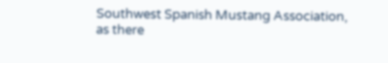Southwest Spanish Mustang Association, as there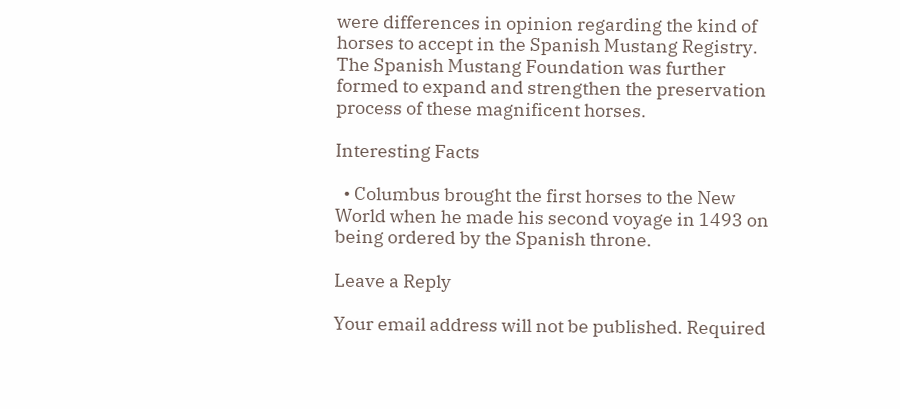were differences in opinion regarding the kind of horses to accept in the Spanish Mustang Registry. The Spanish Mustang Foundation was further formed to expand and strengthen the preservation process of these magnificent horses.

Interesting Facts

  • Columbus brought the first horses to the New World when he made his second voyage in 1493 on being ordered by the Spanish throne.

Leave a Reply

Your email address will not be published. Required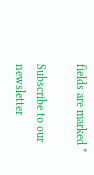fields are marked *

Subscribe to our newsletter